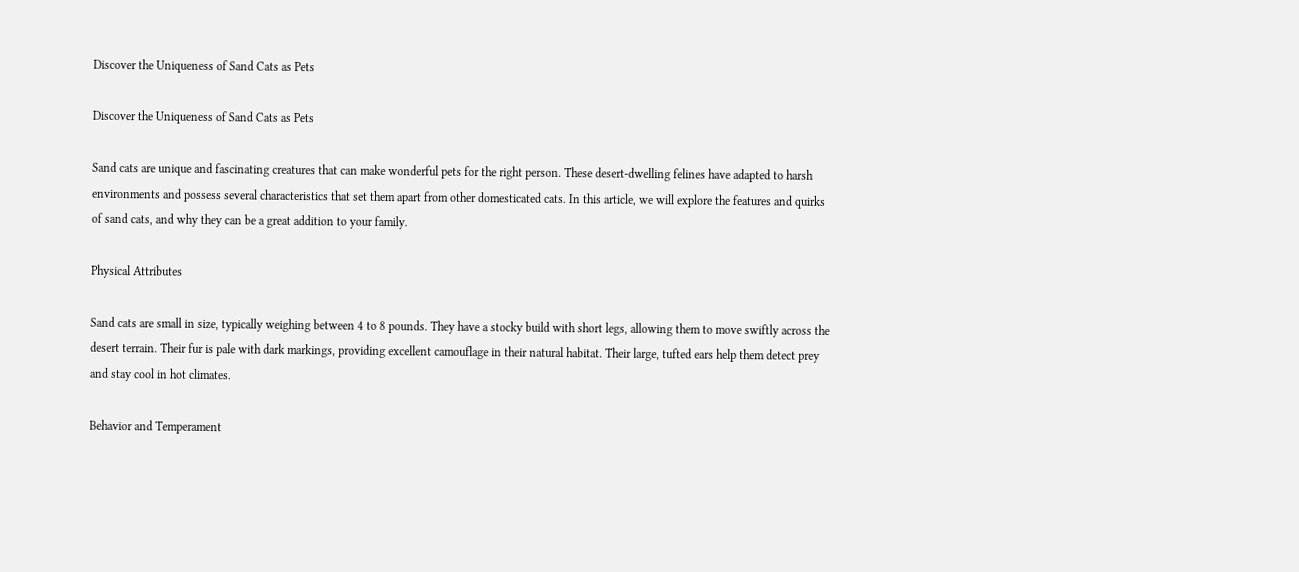Discover the Uniqueness of Sand Cats as Pets

Discover the Uniqueness of Sand Cats as Pets

Sand cats are unique and fascinating creatures that can make wonderful pets for the right person. These desert-dwelling felines have adapted to harsh environments and possess several characteristics that set them apart from other domesticated cats. In this article, we will explore the features and quirks of sand cats, and why they can be a great addition to your family.

Physical Attributes

Sand cats are small in size, typically weighing between 4 to 8 pounds. They have a stocky build with short legs, allowing them to move swiftly across the desert terrain. Their fur is pale with dark markings, providing excellent camouflage in their natural habitat. Their large, tufted ears help them detect prey and stay cool in hot climates.

Behavior and Temperament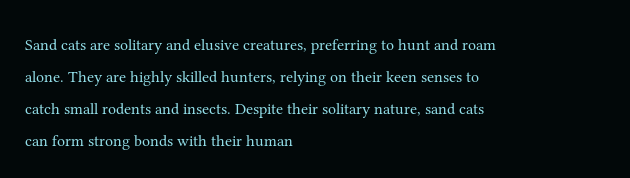Sand cats are solitary and elusive creatures, preferring to hunt and roam alone. They are highly skilled hunters, relying on their keen senses to catch small rodents and insects. Despite their solitary nature, sand cats can form strong bonds with their human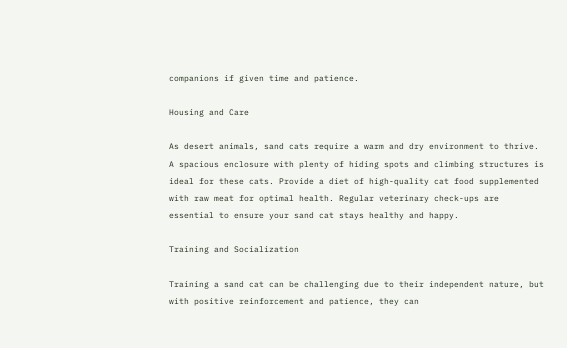companions if given time and patience.

Housing and Care

As desert animals, sand cats require a warm and dry environment to thrive. A spacious enclosure with plenty of hiding spots and climbing structures is ideal for these cats. Provide a diet of high-quality cat food supplemented with raw meat for optimal health. Regular veterinary check-ups are essential to ensure your sand cat stays healthy and happy.

Training and Socialization

Training a sand cat can be challenging due to their independent nature, but with positive reinforcement and patience, they can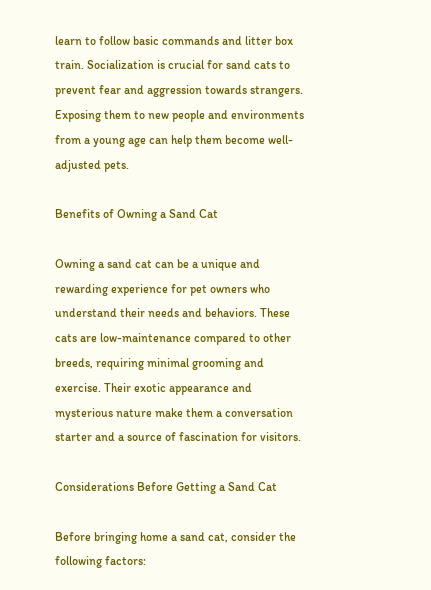learn to follow basic commands and litter box train. Socialization is crucial for sand cats to prevent fear and aggression towards strangers. Exposing them to new people and environments from a young age can help them become well-adjusted pets.

Benefits of Owning a Sand Cat

Owning a sand cat can be a unique and rewarding experience for pet owners who understand their needs and behaviors. These cats are low-maintenance compared to other breeds, requiring minimal grooming and exercise. Their exotic appearance and mysterious nature make them a conversation starter and a source of fascination for visitors.

Considerations Before Getting a Sand Cat

Before bringing home a sand cat, consider the following factors: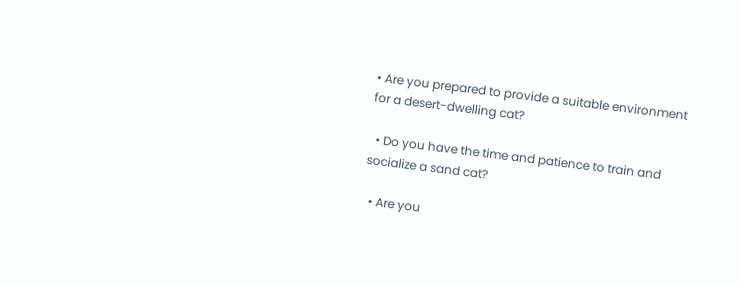• Are you prepared to provide a suitable environment for a desert-dwelling cat?

  • Do you have the time and patience to train and socialize a sand cat?

  • Are you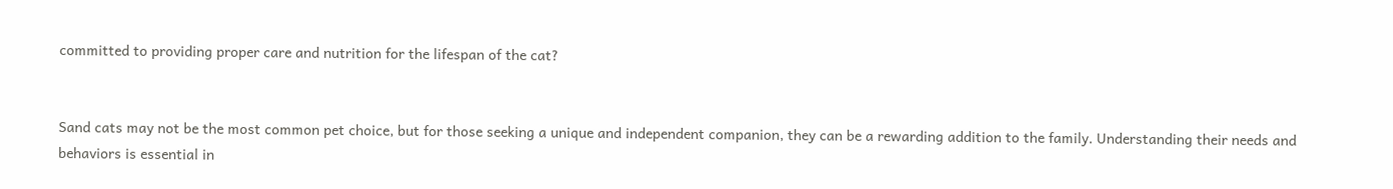committed to providing proper care and nutrition for the lifespan of the cat?


Sand cats may not be the most common pet choice, but for those seeking a unique and independent companion, they can be a rewarding addition to the family. Understanding their needs and behaviors is essential in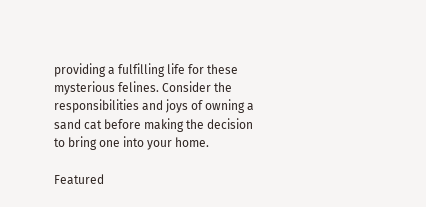providing a fulfilling life for these mysterious felines. Consider the responsibilities and joys of owning a sand cat before making the decision to bring one into your home.

Featured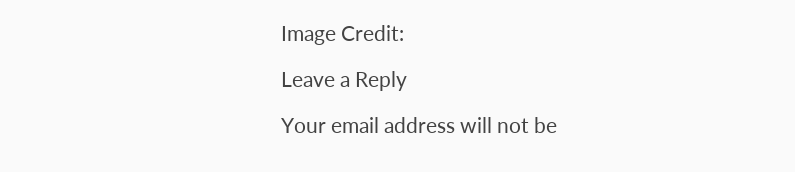Image Credit:

Leave a Reply

Your email address will not be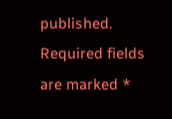published. Required fields are marked *